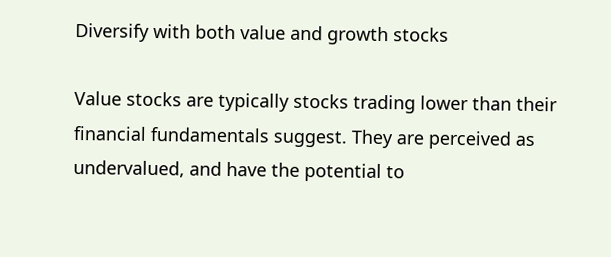Diversify with both value and growth stocks

Value stocks are typically stocks trading lower than their financial fundamentals suggest. They are perceived as undervalued, and have the potential to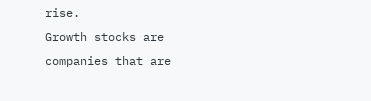rise.
Growth stocks are companies that are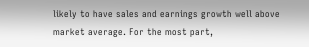likely to have sales and earnings growth well above market average. For the most part,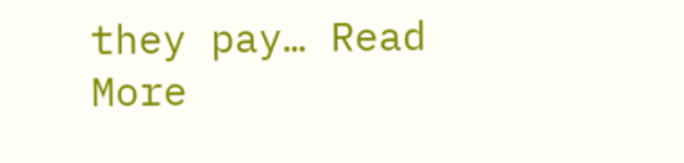they pay… Read More